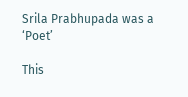Srila Prabhupada was a ‘Poet’

This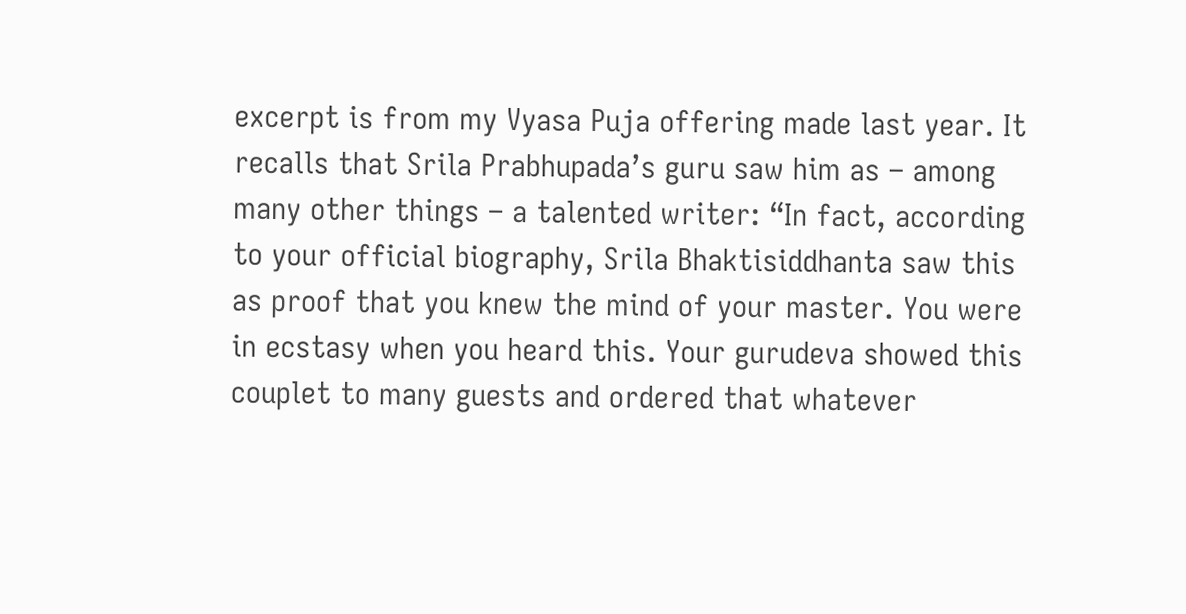excerpt is from my Vyasa Puja offering made last year. It recalls that Srila Prabhupada’s guru saw him as – among many other things – a talented writer: “In fact, according to your official biography, Srila Bhaktisiddhanta saw this as proof that you knew the mind of your master. You were in ecstasy when you heard this. Your gurudeva showed this couplet to many guests and ordered that whatever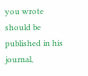you wrote should be published in his journal,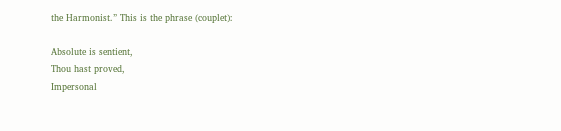the Harmonist.” This is the phrase (couplet):

Absolute is sentient,
Thou hast proved,
Impersonal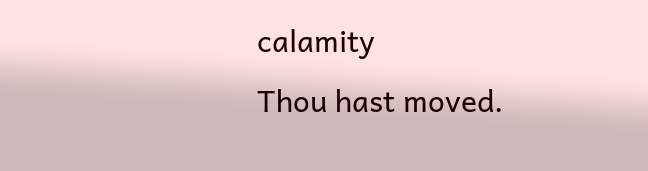calamity
Thou hast moved.